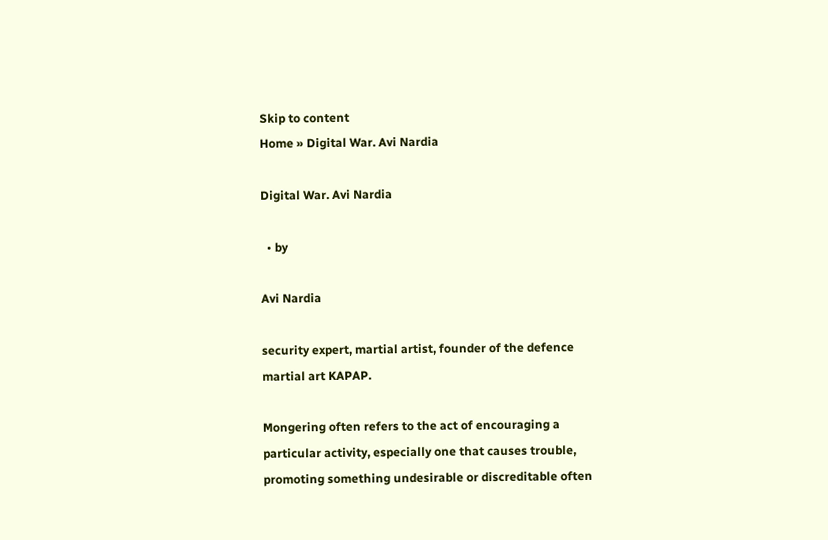Skip to content
Home » Digital War. Avi Nardia

Digital War. Avi Nardia

  • by

Avi Nardia

security expert, martial artist, founder of the defence martial art KAPAP.

Mongering often refers to the act of encouraging a particular activity, especially one that causes trouble, promoting something undesirable or discreditable often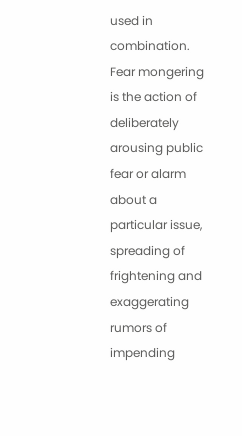used in combination. Fear mongering is the action of deliberately arousing public fear or alarm about a particular issue, spreading of frightening and exaggerating rumors of impending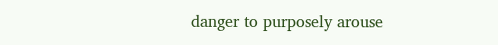danger to purposely arouse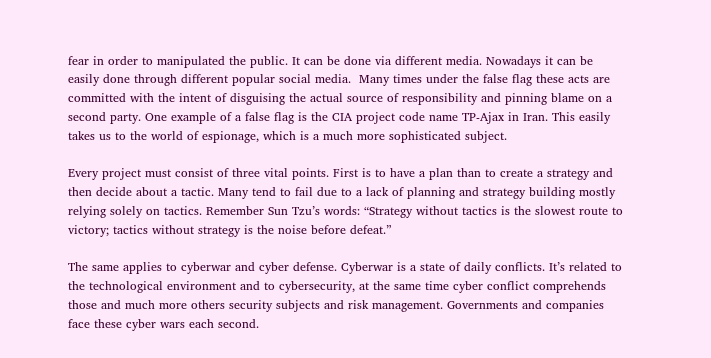fear in order to manipulated the public. It can be done via different media. Nowadays it can be easily done through different popular social media.  Many times under the false flag these acts are committed with the intent of disguising the actual source of responsibility and pinning blame on a second party. One example of a false flag is the CIA project code name TP-Ajax in Iran. This easily takes us to the world of espionage, which is a much more sophisticated subject.

Every project must consist of three vital points. First is to have a plan than to create a strategy and then decide about a tactic. Many tend to fail due to a lack of planning and strategy building mostly relying solely on tactics. Remember Sun Tzu’s words: “Strategy without tactics is the slowest route to victory; tactics without strategy is the noise before defeat.”

The same applies to cyberwar and cyber defense. Cyberwar is a state of daily conflicts. It’s related to the technological environment and to cybersecurity, at the same time cyber conflict comprehends those and much more others security subjects and risk management. Governments and companies face these cyber wars each second.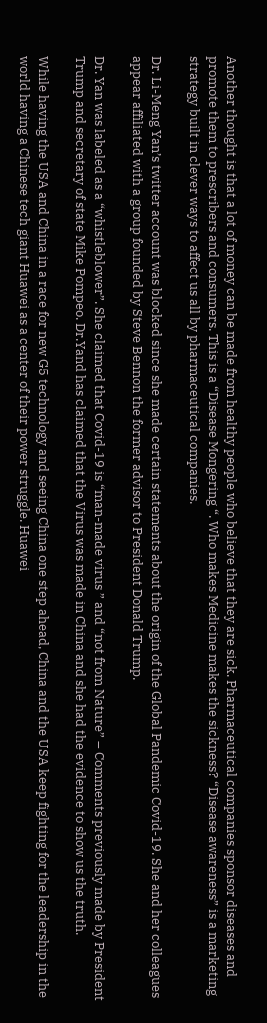Another thought is that a lot of money can be made from healthy people who believe that they are sick. Pharmaceutical companies sponsor diseases and promote them to prescribers and consumers. This is a “Disease Mongering “. Who makes Medicine makes the sickness? “Disease awareness” is a marketing strategy built in clever ways to affect us all by pharmaceutical companies.

Dr. Li-Meng Yan’s twitter account was blocked since she made certain statements about the origin of the Global Pandemic Covid-19. She and her colleagues appear affiliated with a group founded by Steve Bennon the former advisor to President Donald Trump.

Dr. Yan was labeled as a “whistleblower”. She claimed that Covid-19 is “man-made virus ” and “not from Nature” – Comments previously made by President Trump and secretary of state Mike Pompeo. Dr.Yand has claimed that the Virus was made in China and she had the evidence to show us the truth.

While having the USA and China in a race for new G5 technology and seeing China one step ahead, China and the USA keep fighting for the leadership in the world having a Chinese tech giant Huawei as a center of their power struggle. Huawei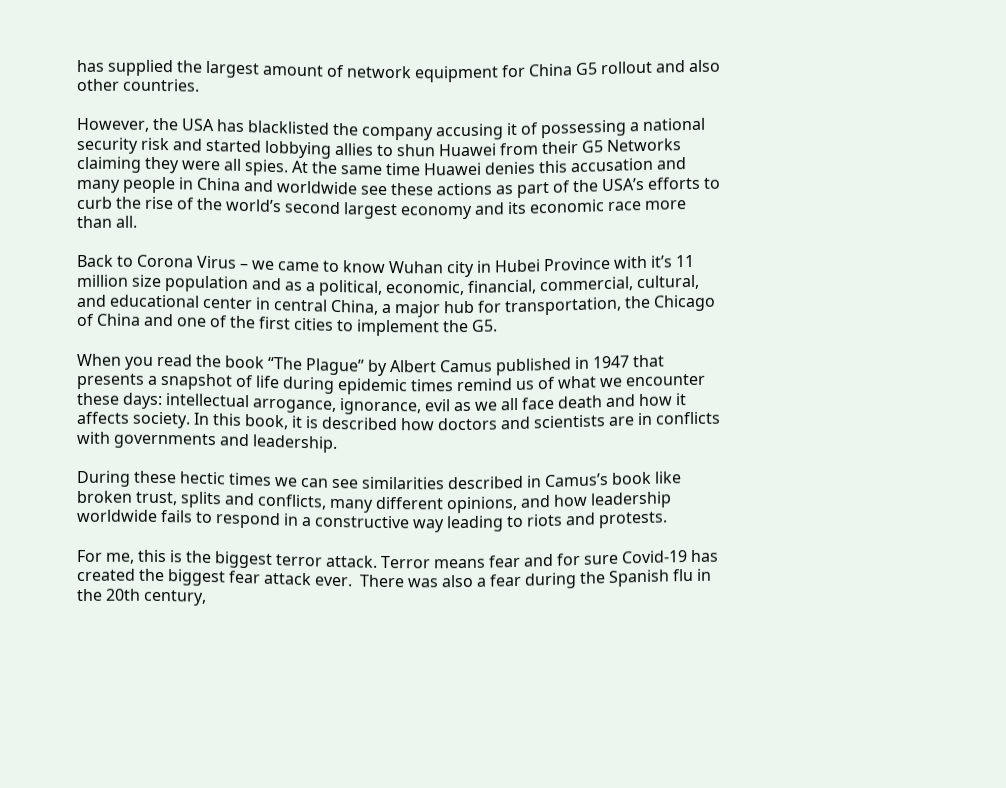has supplied the largest amount of network equipment for China G5 rollout and also other countries.

However, the USA has blacklisted the company accusing it of possessing a national security risk and started lobbying allies to shun Huawei from their G5 Networks claiming they were all spies. At the same time Huawei denies this accusation and many people in China and worldwide see these actions as part of the USA’s efforts to curb the rise of the world’s second largest economy and its economic race more than all.

Back to Corona Virus – we came to know Wuhan city in Hubei Province with it’s 11 million size population and as a political, economic, financial, commercial, cultural, and educational center in central China, a major hub for transportation, the Chicago of China and one of the first cities to implement the G5.

When you read the book “The Plague” by Albert Camus published in 1947 that presents a snapshot of life during epidemic times remind us of what we encounter these days: intellectual arrogance, ignorance, evil as we all face death and how it affects society. In this book, it is described how doctors and scientists are in conflicts with governments and leadership.

During these hectic times we can see similarities described in Camus’s book like broken trust, splits and conflicts, many different opinions, and how leadership worldwide fails to respond in a constructive way leading to riots and protests.

For me, this is the biggest terror attack. Terror means fear and for sure Covid-19 has created the biggest fear attack ever.  There was also a fear during the Spanish flu in the 20th century,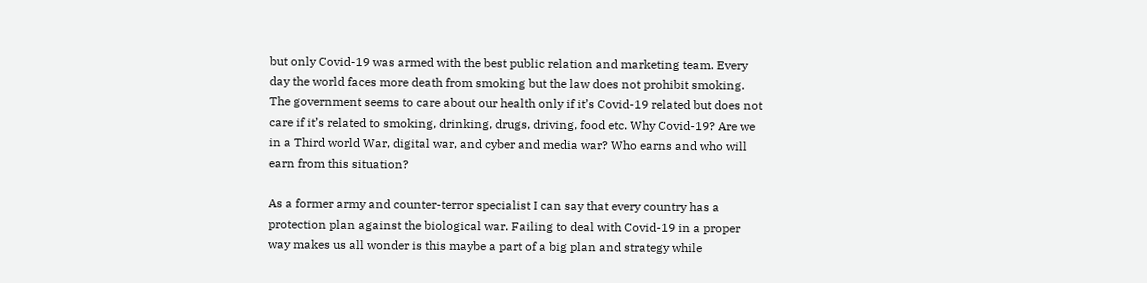but only Covid-19 was armed with the best public relation and marketing team. Every day the world faces more death from smoking but the law does not prohibit smoking. The government seems to care about our health only if it’s Covid-19 related but does not care if it’s related to smoking, drinking, drugs, driving, food etc. Why Covid-19? Are we in a Third world War, digital war, and cyber and media war? Who earns and who will earn from this situation?

As a former army and counter-terror specialist I can say that every country has a protection plan against the biological war. Failing to deal with Covid-19 in a proper way makes us all wonder is this maybe a part of a big plan and strategy while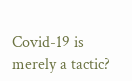Covid-19 is merely a tactic?